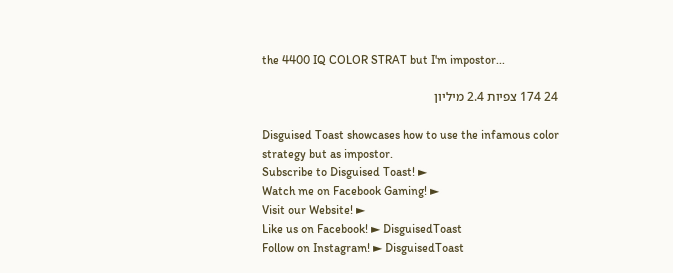the 4400 IQ COLOR STRAT but I'm impostor...

24 174 צפיות 2.4 מיליון

Disguised Toast showcases how to use the infamous color strategy but as impostor.
Subscribe to Disguised Toast! ►
Watch me on Facebook Gaming! ►
Visit our Website! ►
Like us on Facebook! ► DisguisedToast
Follow on Instagram! ► DisguisedToast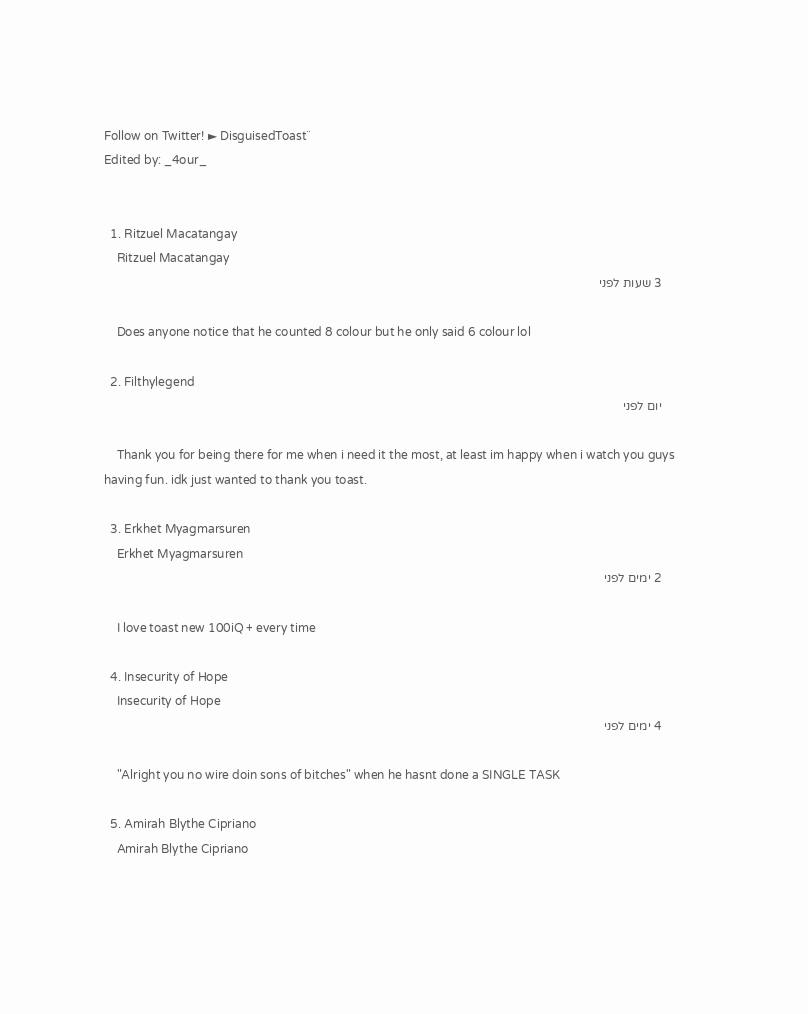Follow on Twitter! ► DisguisedToast¨
Edited by: _4our_


  1. Ritzuel Macatangay
    Ritzuel Macatangay
    3 שעות לפני

    Does anyone notice that he counted 8 colour but he only said 6 colour lol

  2. Filthylegend
    יום לפני

    Thank you for being there for me when i need it the most, at least im happy when i watch you guys having fun. idk just wanted to thank you toast.

  3. Erkhet Myagmarsuren
    Erkhet Myagmarsuren
    2 ימים לפני

    I love toast new 100iQ + every time

  4. Insecurity of Hope
    Insecurity of Hope
    4 ימים לפני

    "Alright you no wire doin sons of bitches" when he hasnt done a SINGLE TASK

  5. Amirah Blythe Cipriano
    Amirah Blythe Cipriano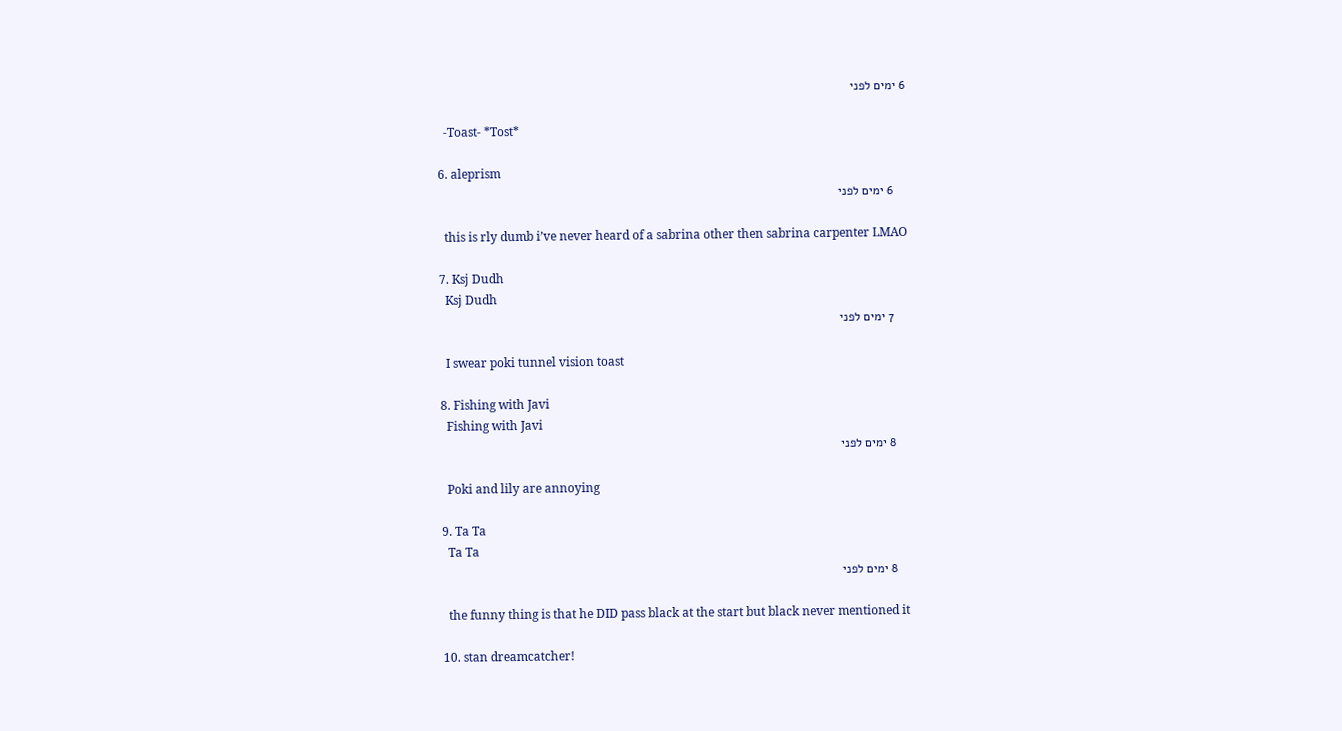6 ימים לפני

    -Toast- *Tost*

  6. aleprism
    6 ימים לפני

    this is rly dumb i’ve never heard of a sabrina other then sabrina carpenter LMAO

  7. Ksj Dudh
    Ksj Dudh
    7 ימים לפני

    I swear poki tunnel vision toast

  8. Fishing with Javi
    Fishing with Javi
    8 ימים לפני

    Poki and lily are annoying

  9. Ta Ta
    Ta Ta
    8 ימים לפני

    the funny thing is that he DID pass black at the start but black never mentioned it

  10. stan dreamcatcher!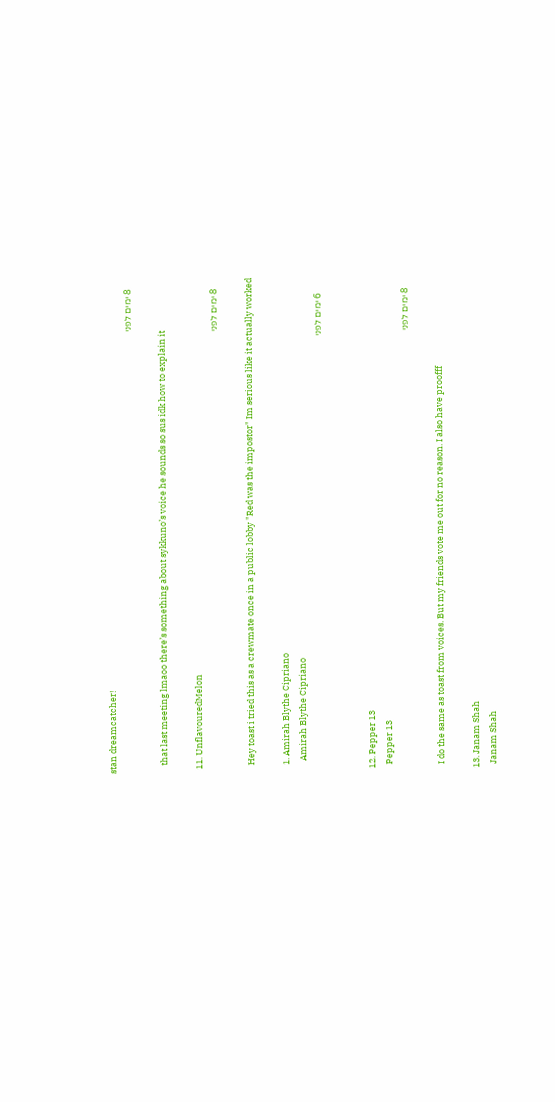stan dreamcatcher!
    8 ימים לפני

    that last meeting lmaoo there’s something about sykkuno’s voice he sounds so sus idk how to explain it

  11. UnflavouredMelon
    8 ימים לפני

    Hey toast i tried this as a crewmate once in a public lobby "Red was the impostor" Im serious like it actually worked

    1. Amirah Blythe Cipriano
      Amirah Blythe Cipriano
      6 ימים לפני


  12. Pepper 13
    Pepper 13
    8 ימים לפני

    I do the same as toast from voices. But my friends vote me out for no reason. I also have proofff

  13. Janam Shah
    Janam Shah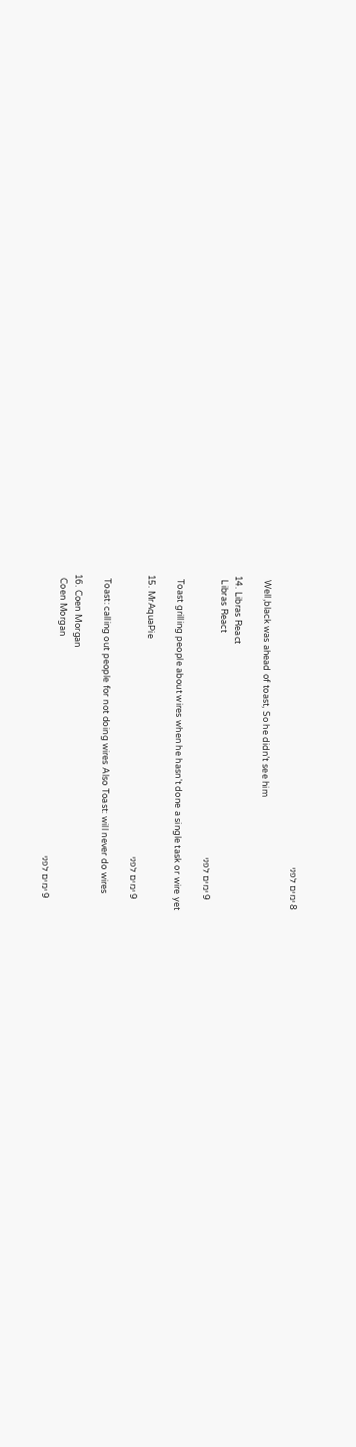8 ימים לפני

    Well,black was ahead of toast, So he didn’t see him

  14. Libras React
    Libras React
    9 ימים לפני

    Toast grilling people about wires when he hasn't done a single task or wire yet

  15. MrAquaPie
    9 ימים לפני

    Toast: calling out people for not doing wires Also Toast: will never do wires

  16. Coen Morgan
    Coen Morgan
    9 ימים לפני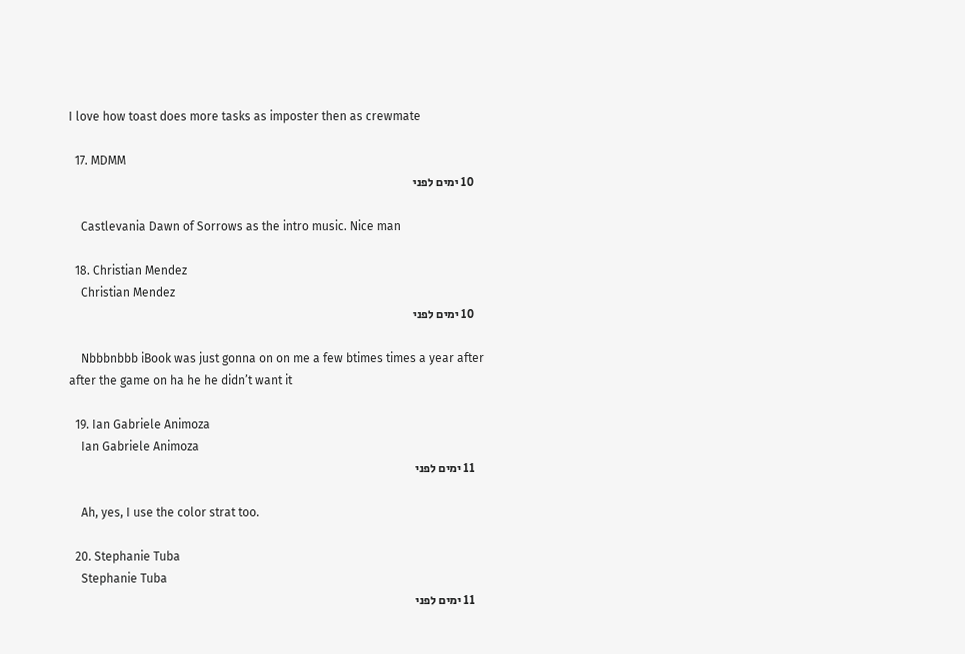I love how toast does more tasks as imposter then as crewmate

  17. MDMM
    10 ימים לפני

    Castlevania Dawn of Sorrows as the intro music. Nice man

  18. Christian Mendez
    Christian Mendez
    10 ימים לפני

    Nbbbnbbb iBook was just gonna on on me a few btimes times a year after after the game on ha he he didn’t want it

  19. Ian Gabriele Animoza
    Ian Gabriele Animoza
    11 ימים לפני

    Ah, yes, I use the color strat too.

  20. Stephanie Tuba
    Stephanie Tuba
    11 ימים לפני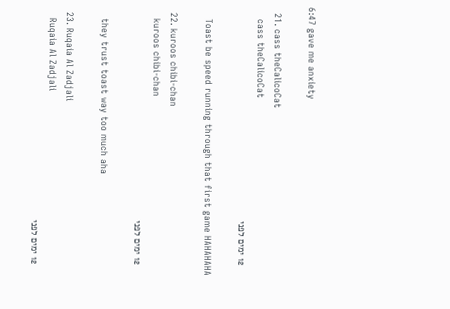6:47 gave me anxiety

  21. cass theCalicoCat
    cass theCalicoCat
    12 ימים לפני

    Toast be speed running through that first game HAHAHAHA

  22. kuroos chibi-chan
    kuroos chibi-chan
    12 ימים לפני

    they trust toast way too much aha

  23. Ruqaia Al Zadjali
    Ruqaia Al Zadjali
    12 ימים לפני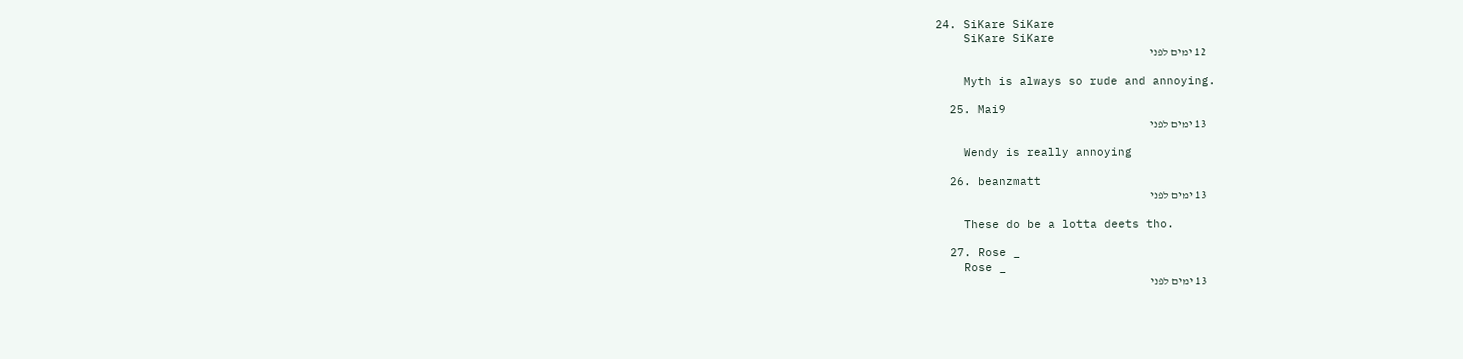24. SiKare SiKare
    SiKare SiKare
    12 ימים לפני

    Myth is always so rude and annoying.

  25. Mai9
    13 ימים לפני

    Wendy is really annoying

  26. beanzmatt
    13 ימים לפני

    These do be a lotta deets tho.

  27. Rose _
    Rose _
    13 ימים לפני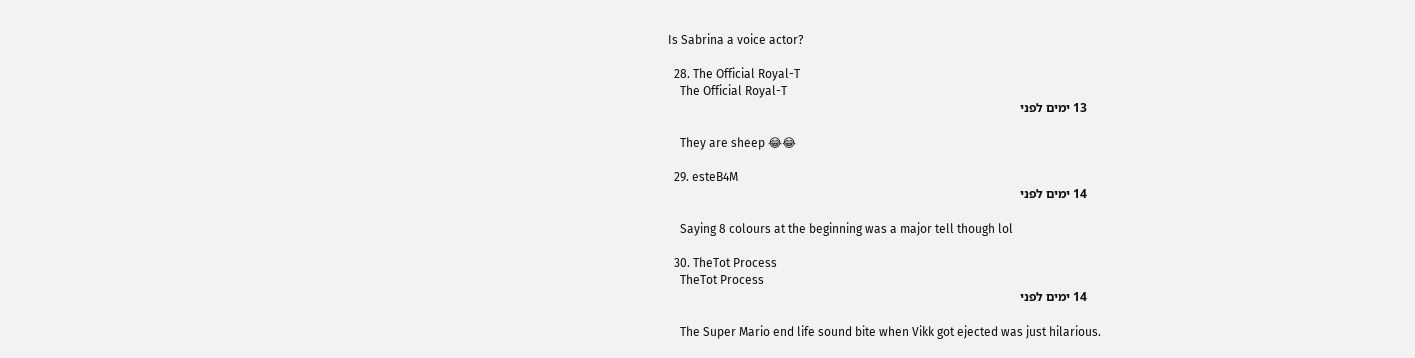Is Sabrina a voice actor?

  28. The Official Royal-T
    The Official Royal-T
    13 ימים לפני

    They are sheep 😂😂

  29. esteB4M
    14 ימים לפני

    Saying 8 colours at the beginning was a major tell though lol

  30. TheTot Process
    TheTot Process
    14 ימים לפני

    The Super Mario end life sound bite when Vikk got ejected was just hilarious.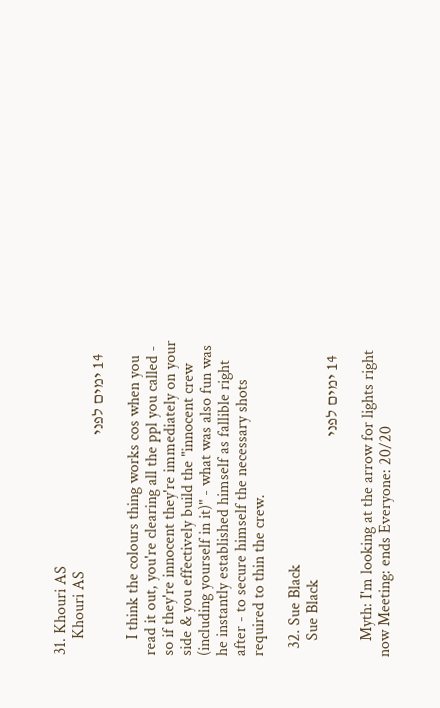31. Khouri AS
    Khouri AS
    14 ימים לפני

    I think the colours thing works cos when you read it out, you're clearing all the ppl you called - so if they're innocent they're immediately on your side & you effectively build the "innocent crew (including yourself in it)" - what was also fun was he instantly established himself as fallible right after - to secure himself the necessary shots required to thin the crew.

  32. Sue Black
    Sue Black
    14 ימים לפני

    Myth: I'm looking at the arrow for lights right now Meeting: ends Everyone: 20/20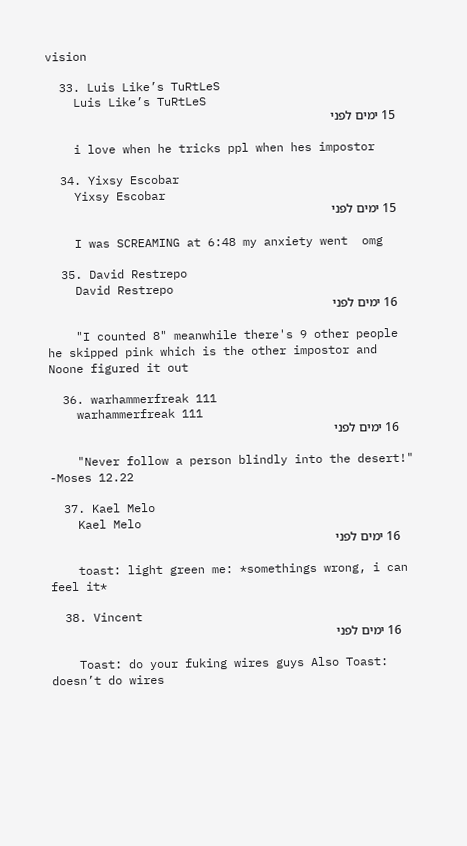vision

  33. Luis Like’s TuRtLeS
    Luis Like’s TuRtLeS
    15 ימים לפני

    i love when he tricks ppl when hes impostor

  34. Yixsy Escobar
    Yixsy Escobar
    15 ימים לפני

    I was SCREAMING at 6:48 my anxiety went  omg

  35. David Restrepo
    David Restrepo
    16 ימים לפני

    "I counted 8" meanwhile there's 9 other people he skipped pink which is the other impostor and Noone figured it out

  36. warhammerfreak 111
    warhammerfreak 111
    16 ימים לפני

    "Never follow a person blindly into the desert!" -Moses 12.22

  37. Kael Melo
    Kael Melo
    16 ימים לפני

    toast: light green me: *somethings wrong, i can feel it*

  38. Vincent
    16 ימים לפני

    Toast: do your fuking wires guys Also Toast: doesn’t do wires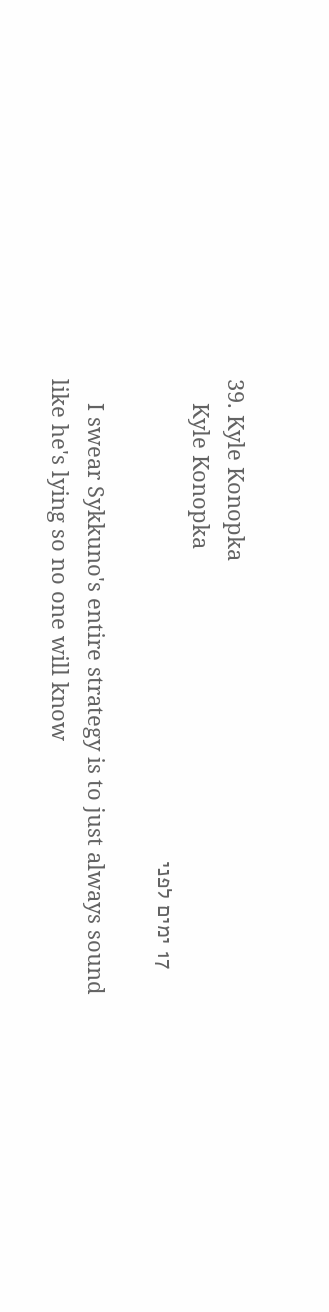39. Kyle Konopka
    Kyle Konopka
    17 ימים לפני

    I swear Sykkuno's entire strategy is to just always sound like he's lying so no one will know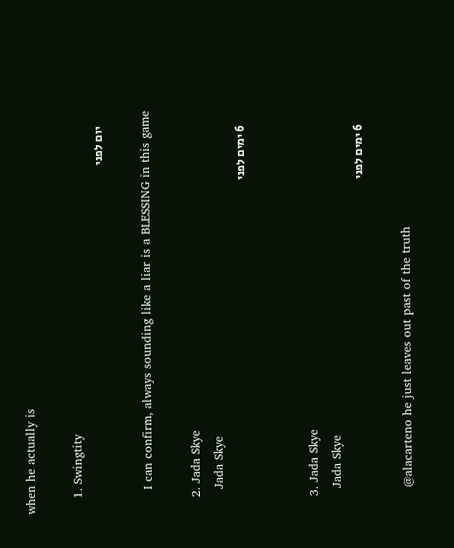when he actually is

    1. Swingtity
      יום לפני

      I can confirm, always sounding like a liar is a BLESSING in this game

    2. Jada Skye
      Jada Skye
      6 ימים לפני


    3. Jada Skye
      Jada Skye
      6 ימים לפני

      @alacarteno he just leaves out past of the truth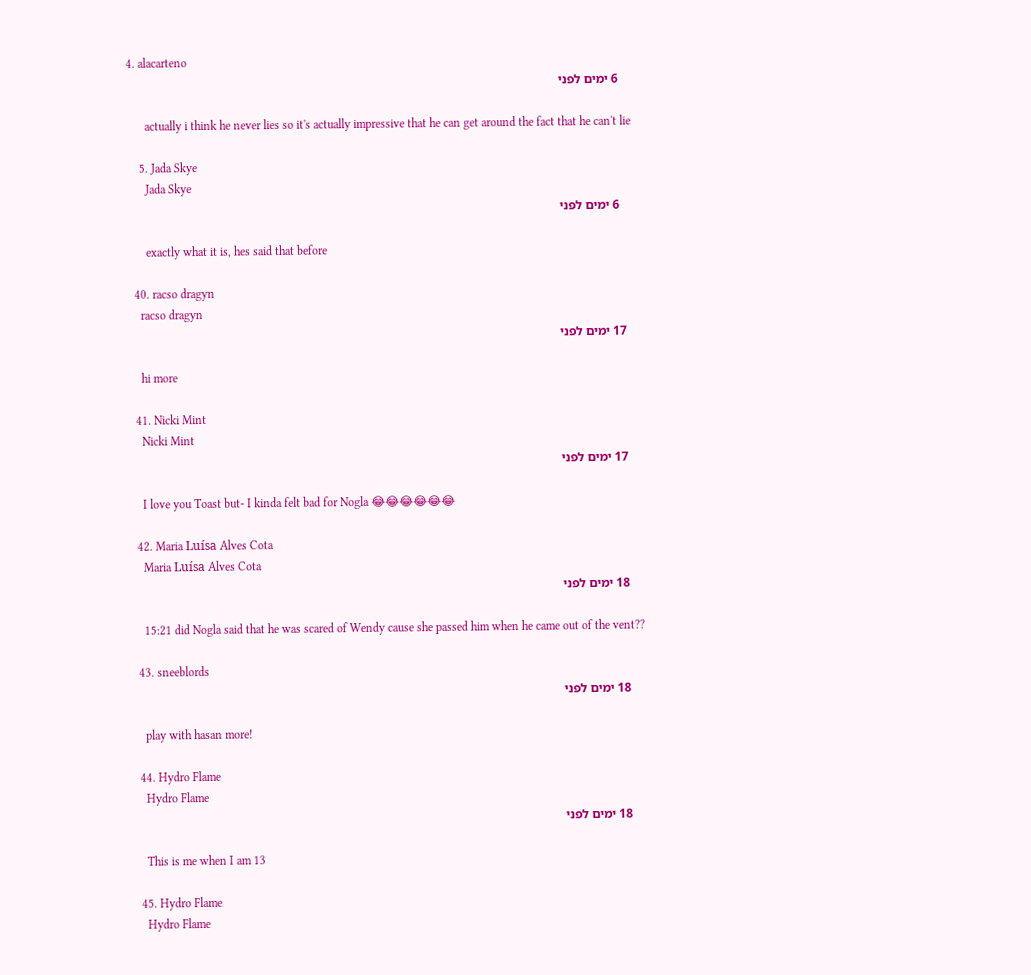4. alacarteno
      6 ימים לפני

      actually i think he never lies so it's actually impressive that he can get around the fact that he can't lie

    5. Jada Skye
      Jada Skye
      6 ימים לפני

      exactly what it is, hes said that before

  40. racso dragyn
    racso dragyn
    17 ימים לפני

    hi more

  41. Nicki Mint
    Nicki Mint
    17 ימים לפני

    I love you Toast but- I kinda felt bad for Nogla 😂😂😂😂😂😂

  42. Maria Luísa Alves Cota
    Maria Luísa Alves Cota
    18 ימים לפני

    15:21 did Nogla said that he was scared of Wendy cause she passed him when he came out of the vent??

  43. sneeblords
    18 ימים לפני

    play with hasan more!

  44. Hydro Flame
    Hydro Flame
    18 ימים לפני

    This is me when I am 13

  45. Hydro Flame
    Hydro Flame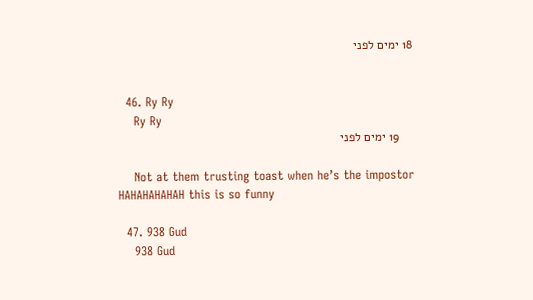18 ימים לפני


  46. Ry Ry
    Ry Ry
    19 ימים לפני

    Not at them trusting toast when he’s the impostor HAHAHAHAHAH this is so funny

  47. 938 Gud
    938 Gud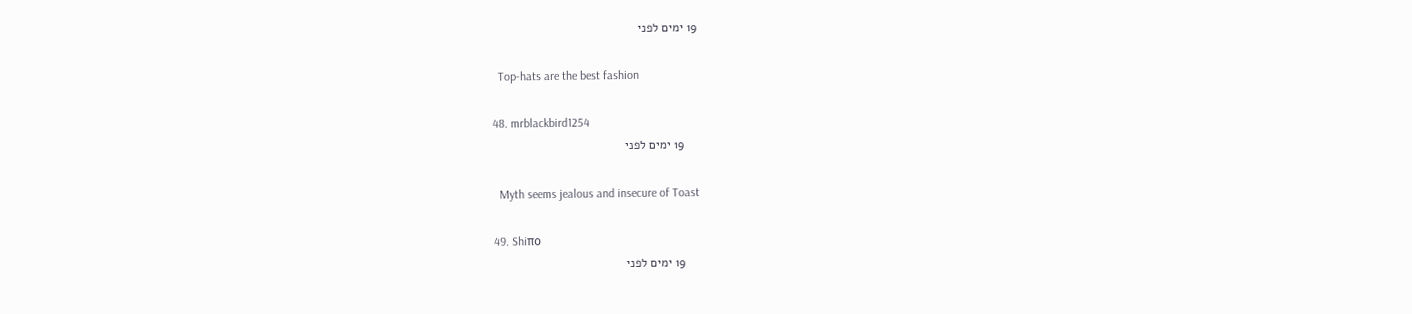19 ימים לפני

    Top-hats are the best fashion

  48. mrblackbird1254
    19 ימים לפני

    Myth seems jealous and insecure of Toast

  49. Shiπo
    19 ימים לפני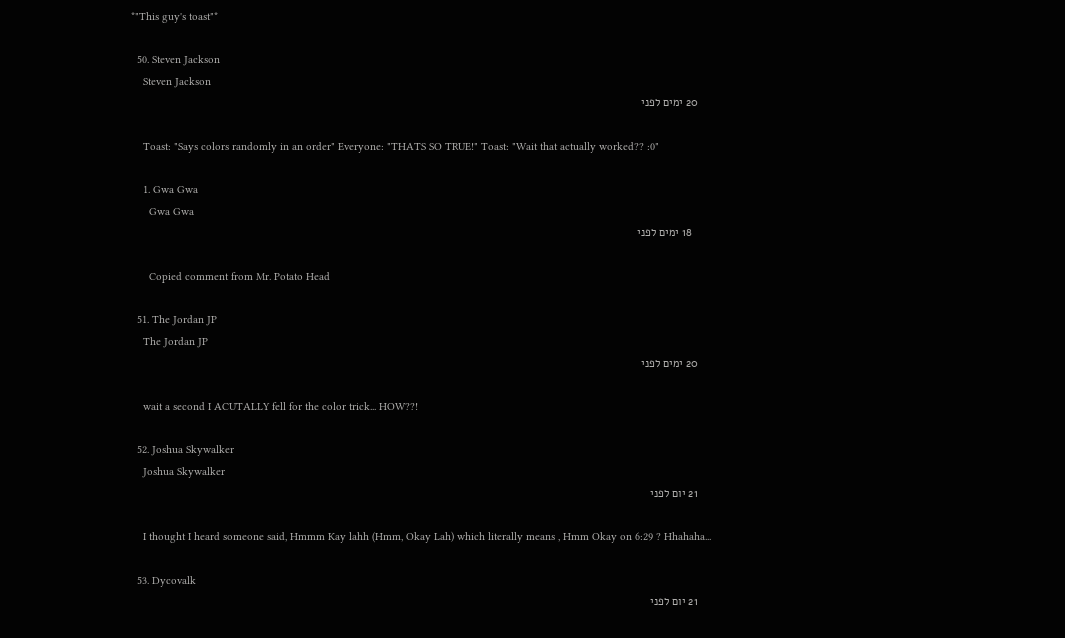*"This guy's toast"*

  50. Steven Jackson
    Steven Jackson
    20 ימים לפני

    Toast: "Says colors randomly in an order" Everyone: "THATS SO TRUE!" Toast: "Wait that actually worked?? :0"

    1. Gwa Gwa
      Gwa Gwa
      18 ימים לפני

      Copied comment from Mr. Potato Head

  51. The Jordan JP
    The Jordan JP
    20 ימים לפני

    wait a second I ACUTALLY fell for the color trick... HOW??!

  52. Joshua Skywalker
    Joshua Skywalker
    21 יום לפני

    I thought I heard someone said, Hmmm Kay lahh (Hmm, Okay Lah) which literally means , Hmm Okay on 6:29 ? Hhahaha...

  53. Dycovalk
    21 יום לפני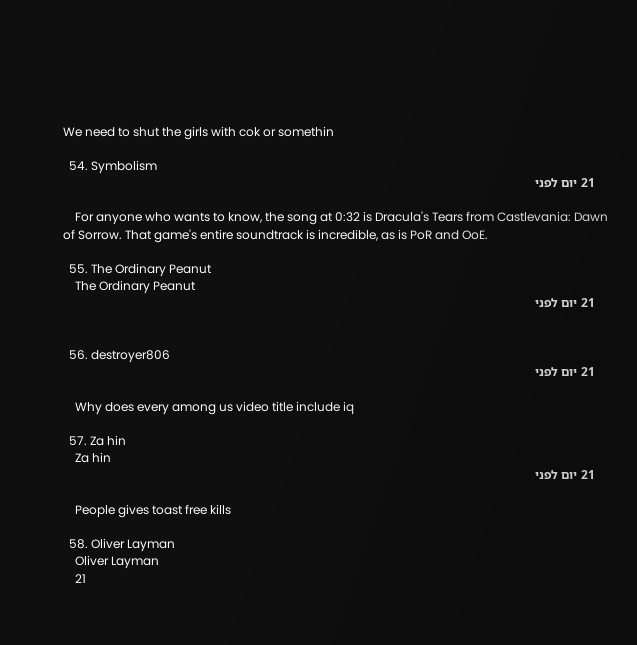We need to shut the girls with cok or somethin

  54. Symbolism
    21 יום לפני

    For anyone who wants to know, the song at 0:32 is Dracula's Tears from Castlevania: Dawn of Sorrow. That game's entire soundtrack is incredible, as is PoR and OoE.

  55. The Ordinary Peanut
    The Ordinary Peanut
    21 יום לפני


  56. destroyer806
    21 יום לפני

    Why does every among us video title include iq

  57. Za hin
    Za hin
    21 יום לפני

    People gives toast free kills

  58. Oliver Layman
    Oliver Layman
    21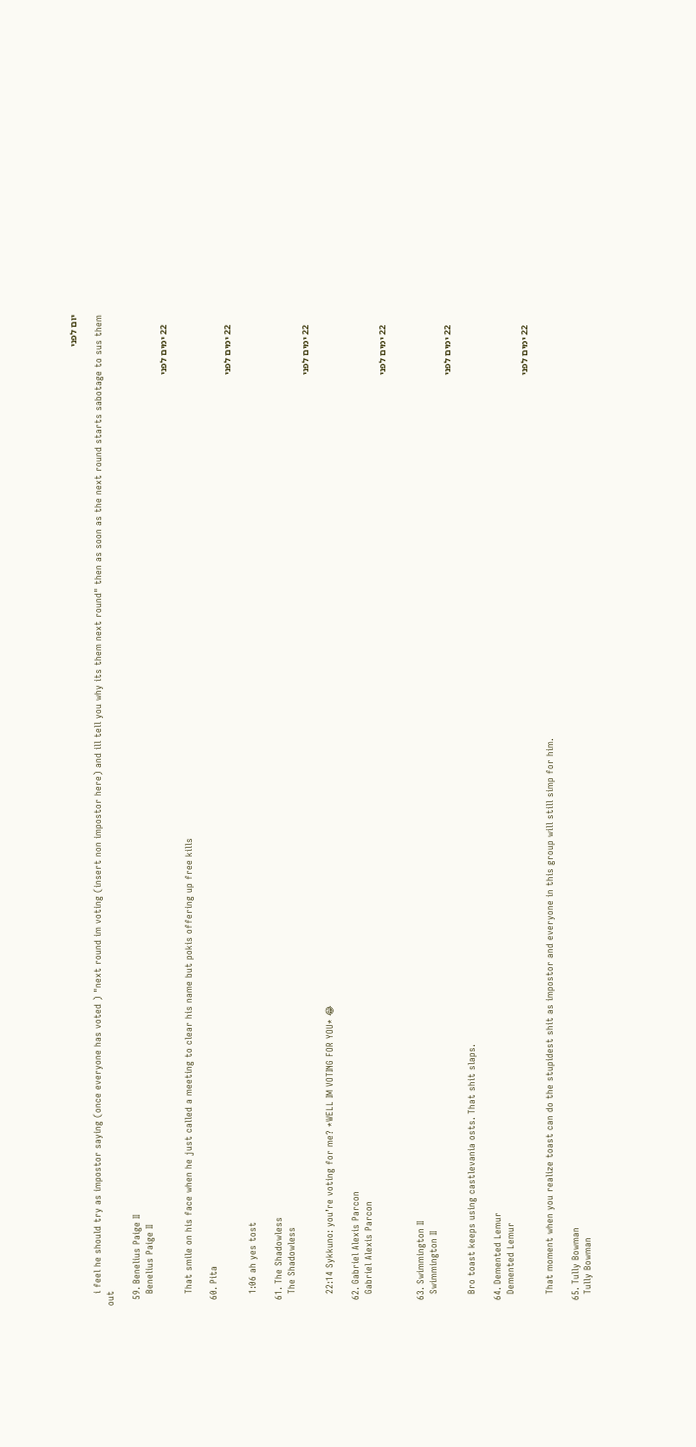יום לפני

    i feel he should try as impostor saying (once everyone has voted ) "next round im voting (insert non impostor here) and ill tell you why its them next round" then as soon as the next round starts sabotage to sus them out

  59. Benelius Paige II
    Benelius Paige II
    22 ימים לפני

    That smile on his face when he just called a meeting to clear his name but pokis offering up free kills

  60. Pita
    22 ימים לפני

    1:06 ah yes tost

  61. The Shadowless
    The Shadowless
    22 ימים לפני

    22:14 Sykkuno: you’re voting for me? *WELL IM VOTING FOR YOU* 😂

  62. Gabriel Alexis Parcon
    Gabriel Alexis Parcon
    22 ימים לפני


  63. Swimmington II
    Swimmington II
    22 ימים לפני

    Bro toast keeps using castlevania osts. That shit slaps.

  64. Demented Lemur
    Demented Lemur
    22 ימים לפני

    That moment when you realize toast can do the stupidest shit as impostor and everyone in this group will still simp for him.

  65. Tully Bowman
    Tully Bowman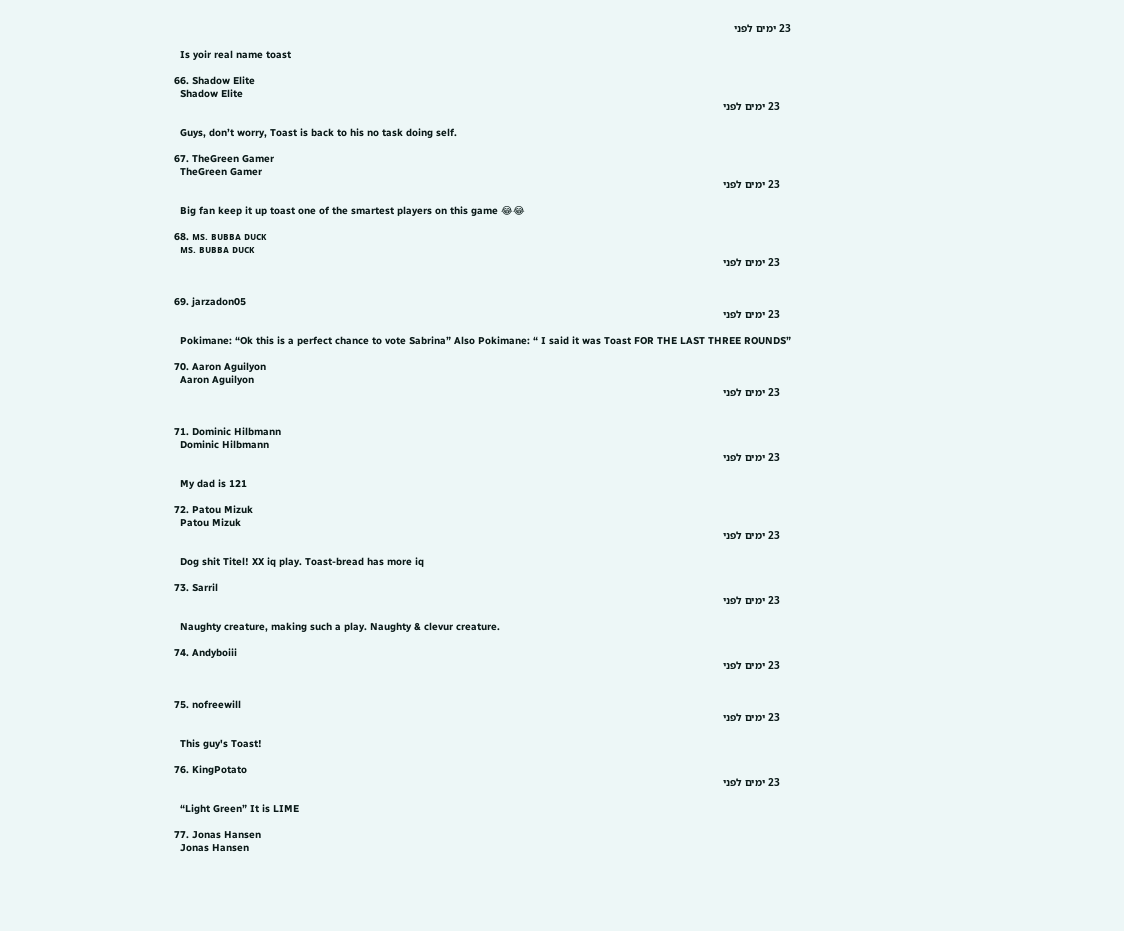23 ימים לפני

    Is yoir real name toast

  66. Shadow Elite
    Shadow Elite
    23 ימים לפני

    Guys, don’t worry, Toast is back to his no task doing self.

  67. TheGreen Gamer
    TheGreen Gamer
    23 ימים לפני

    Big fan keep it up toast one of the smartest players on this game 😂😂

  68. ᴍs. ʙᴜʙʙᴀ ᴅᴜᴄᴋ
    ᴍs. ʙᴜʙʙᴀ ᴅᴜᴄᴋ
    23 ימים לפני


  69. jarzadon05
    23 ימים לפני

    Pokimane: “Ok this is a perfect chance to vote Sabrina” Also Pokimane: “ I said it was Toast FOR THE LAST THREE ROUNDS”

  70. Aaron Aguilyon
    Aaron Aguilyon
    23 ימים לפני


  71. Dominic Hilbmann
    Dominic Hilbmann
    23 ימים לפני

    My dad is 121

  72. Patou Mizuk
    Patou Mizuk
    23 ימים לפני

    Dog shit Titel! XX iq play. Toast-bread has more iq

  73. Sarril
    23 ימים לפני

    Naughty creature, making such a play. Naughty & clevur creature.

  74. Andyboiii
    23 ימים לפני


  75. nofreewill
    23 ימים לפני

    This guy's Toast!

  76. KingPotato
    23 ימים לפני

    “Light Green” It is LIME

  77. Jonas Hansen
    Jonas Hansen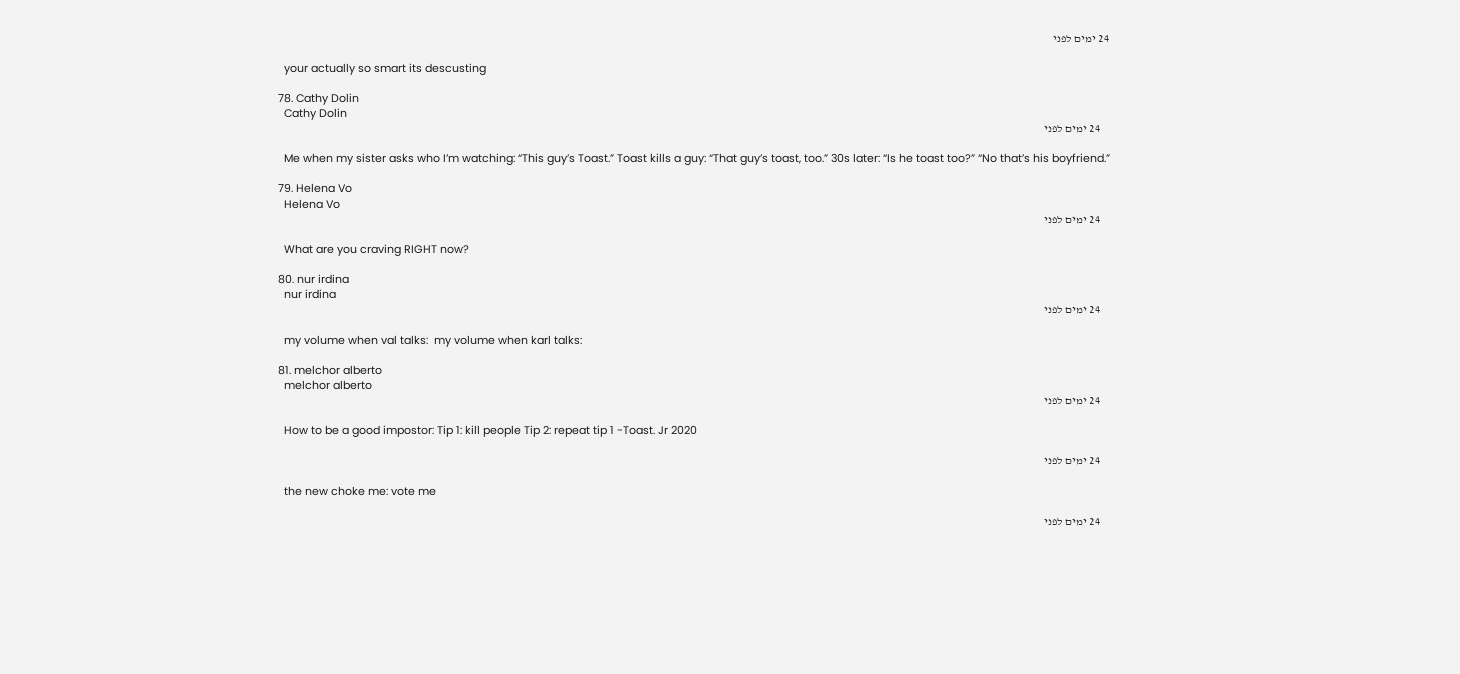24 ימים לפני

    your actually so smart its descusting

  78. Cathy Dolin
    Cathy Dolin
    24 ימים לפני

    Me when my sister asks who I’m watching: “This guy’s Toast.” Toast kills a guy: “That guy’s toast, too.” 30s later: “Is he toast too?” “No that’s his boyfriend.”

  79. Helena Vo
    Helena Vo
    24 ימים לפני

    What are you craving RIGHT now?

  80. nur irdina
    nur irdina
    24 ימים לפני

    my volume when val talks:  my volume when karl talks:

  81. melchor alberto
    melchor alberto
    24 ימים לפני

    How to be a good impostor: Tip 1: kill people Tip 2: repeat tip 1 -Toast. Jr 2020

    24 ימים לפני

    the new choke me: vote me

    24 ימים לפני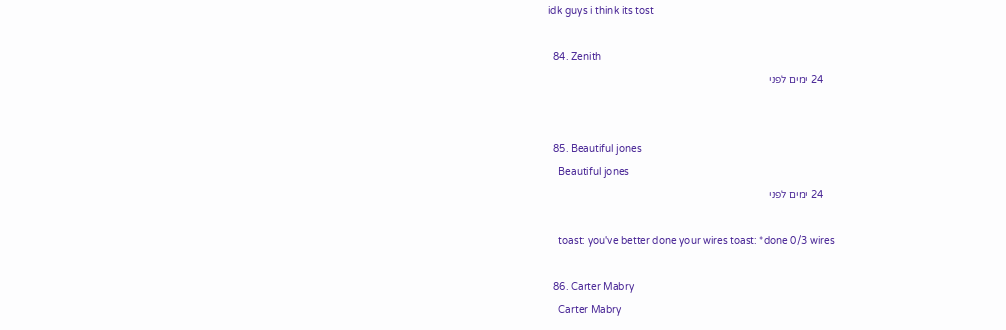idk guys i think its tost

  84. Zenith
    24 ימים לפני


  85. Beautiful jones
    Beautiful jones
    24 ימים לפני

    toast: you've better done your wires toast: *done 0/3 wires

  86. Carter Mabry
    Carter Mabry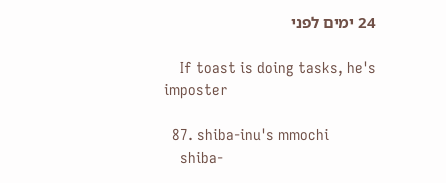24 ימים לפני

    If toast is doing tasks, he's imposter

  87. shiba-inu's mmochi
    shiba-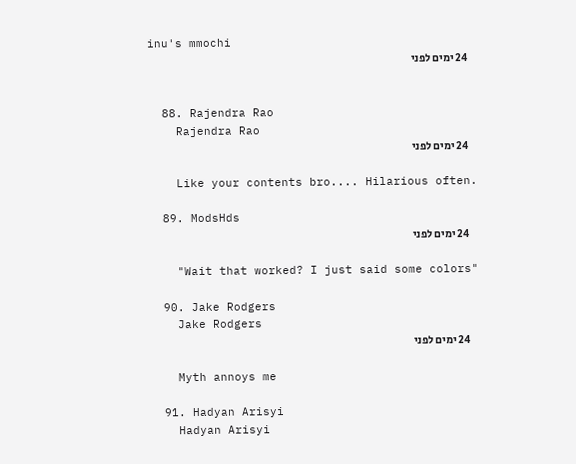inu's mmochi
    24 ימים לפני


  88. Rajendra Rao
    Rajendra Rao
    24 ימים לפני

    Like your contents bro.... Hilarious often.

  89. ModsHds
    24 ימים לפני

    "Wait that worked? I just said some colors"

  90. Jake Rodgers
    Jake Rodgers
    24 ימים לפני

    Myth annoys me

  91. Hadyan Arisyi
    Hadyan Arisyi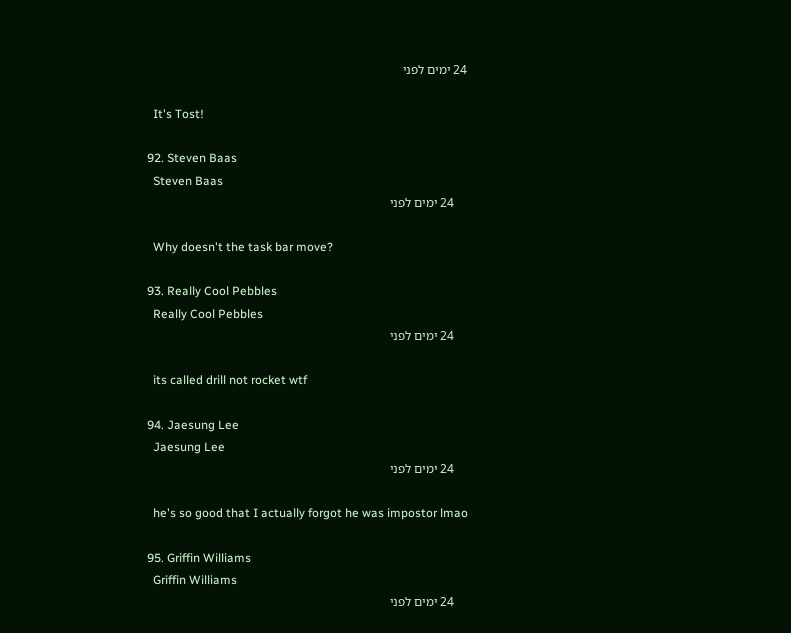24 ימים לפני

    It's Tost!

  92. Steven Baas
    Steven Baas
    24 ימים לפני

    Why doesn't the task bar move?

  93. Really Cool Pebbles
    Really Cool Pebbles
    24 ימים לפני

    its called drill not rocket wtf

  94. Jaesung Lee
    Jaesung Lee
    24 ימים לפני

    he's so good that I actually forgot he was impostor lmao

  95. Griffin Williams
    Griffin Williams
    24 ימים לפני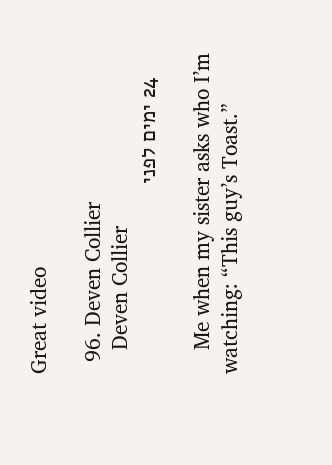Great video

  96. Deven Collier
    Deven Collier
    24 ימים לפני

    Me when my sister asks who I’m watching: “This guy’s Toast.”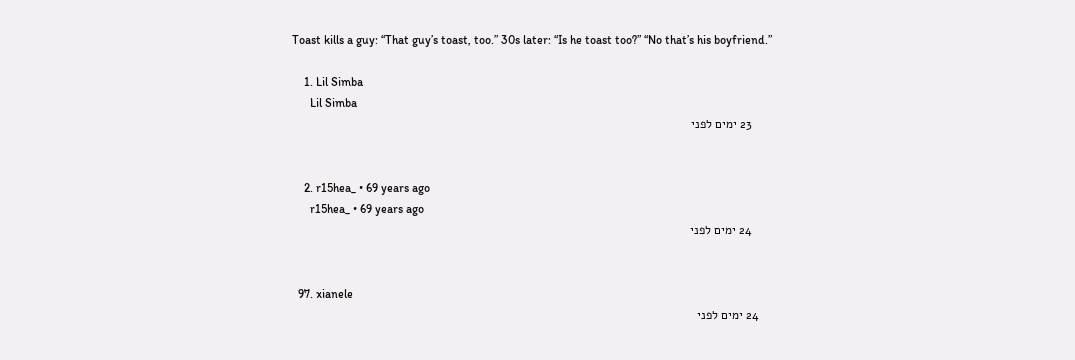Toast kills a guy: “That guy’s toast, too.” 30s later: “Is he toast too?” “No that’s his boyfriend.”

    1. Lil Simba
      Lil Simba
      23 ימים לפני


    2. r15hea_ • 69 years ago
      r15hea_ • 69 years ago
      24 ימים לפני


  97. xianele
    24 ימים לפני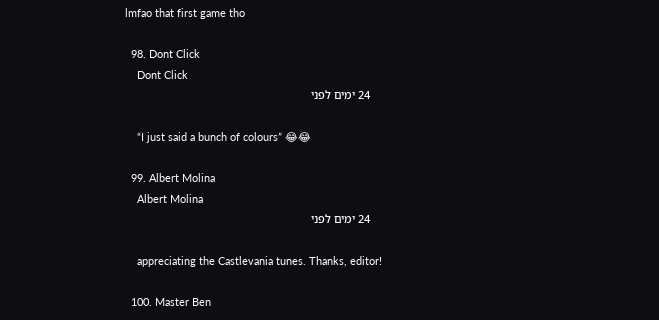lmfao that first game tho

  98. Dont Click
    Dont Click
    24 ימים לפני

    “I just said a bunch of colours” 😂😂

  99. Albert Molina
    Albert Molina
    24 ימים לפני

    appreciating the Castlevania tunes. Thanks, editor!

  100. Master Ben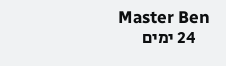Master Ben
    24 ימים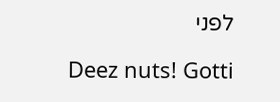לפני

    Deez nuts! Gotti